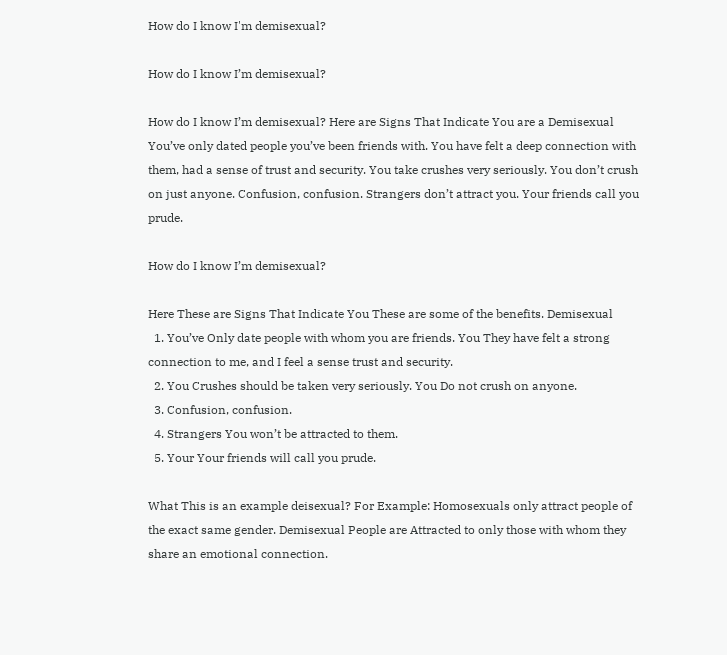How do I know I'm demisexual?

How do I know I’m demisexual?

How do I know I’m demisexual? Here are Signs That Indicate You are a Demisexual You’ve only dated people you’ve been friends with. You have felt a deep connection with them, had a sense of trust and security. You take crushes very seriously. You don’t crush on just anyone. Confusion, confusion. Strangers don’t attract you. Your friends call you prude.

How do I know I’m demisexual?

Here These are Signs That Indicate You These are some of the benefits. Demisexual
  1. You’ve Only date people with whom you are friends. You They have felt a strong connection to me, and I feel a sense trust and security.
  2. You Crushes should be taken very seriously. You Do not crush on anyone.
  3. Confusion, confusion.
  4. Strangers You won’t be attracted to them.
  5. Your Your friends will call you prude.

What This is an example deisexual? For Example: Homosexuals only attract people of the exact same gender. Demisexual People are Attracted to only those with whom they share an emotional connection.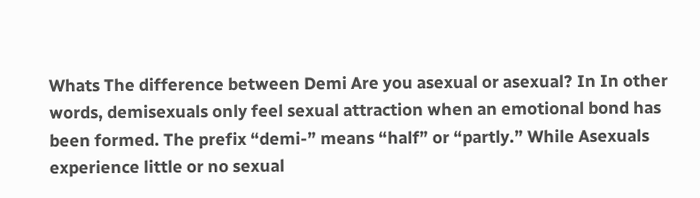Whats The difference between Demi Are you asexual or asexual? In In other words, demisexuals only feel sexual attraction when an emotional bond has been formed. The prefix “demi-” means “half” or “partly.” While Asexuals experience little or no sexual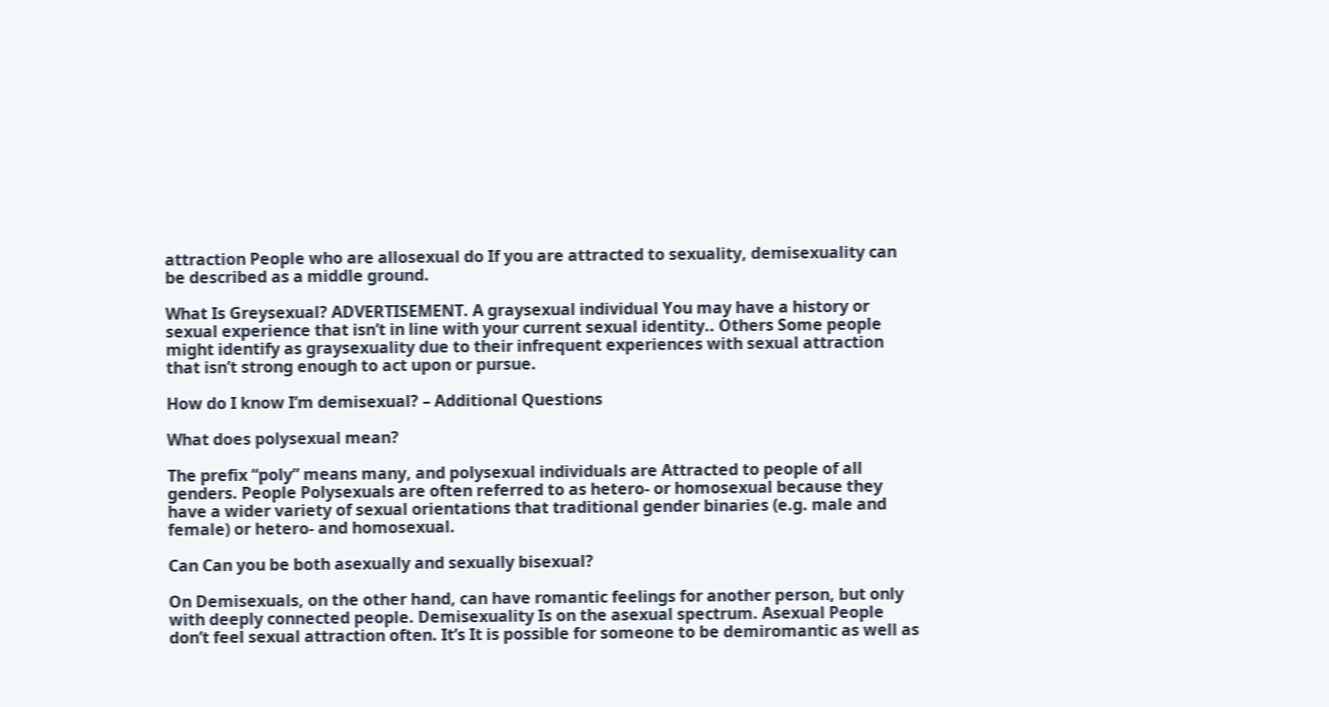attraction People who are allosexual do If you are attracted to sexuality, demisexuality can be described as a middle ground.

What Is Greysexual? ADVERTISEMENT. A graysexual individual You may have a history or sexual experience that isn’t in line with your current sexual identity.. Others Some people might identify as graysexuality due to their infrequent experiences with sexual attraction that isn’t strong enough to act upon or pursue.

How do I know I’m demisexual? – Additional Questions

What does polysexual mean?

The prefix “poly” means many, and polysexual individuals are Attracted to people of all genders. People Polysexuals are often referred to as hetero- or homosexual because they have a wider variety of sexual orientations that traditional gender binaries (e.g. male and female) or hetero- and homosexual.

Can Can you be both asexually and sexually bisexual?

On Demisexuals, on the other hand, can have romantic feelings for another person, but only with deeply connected people. Demisexuality Is on the asexual spectrum. Asexual People don’t feel sexual attraction often. It’s It is possible for someone to be demiromantic as well as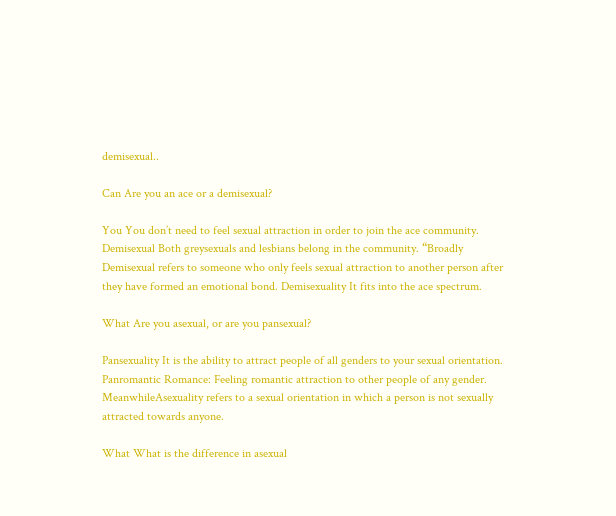demisexual..

Can Are you an ace or a demisexual?

You You don’t need to feel sexual attraction in order to join the ace community. Demisexual Both greysexuals and lesbians belong in the community. “Broadly Demisexual refers to someone who only feels sexual attraction to another person after they have formed an emotional bond. Demisexuality It fits into the ace spectrum.

What Are you asexual, or are you pansexual?

Pansexuality It is the ability to attract people of all genders to your sexual orientation. Panromantic Romance: Feeling romantic attraction to other people of any gender. MeanwhileAsexuality refers to a sexual orientation in which a person is not sexually attracted towards anyone.

What What is the difference in asexual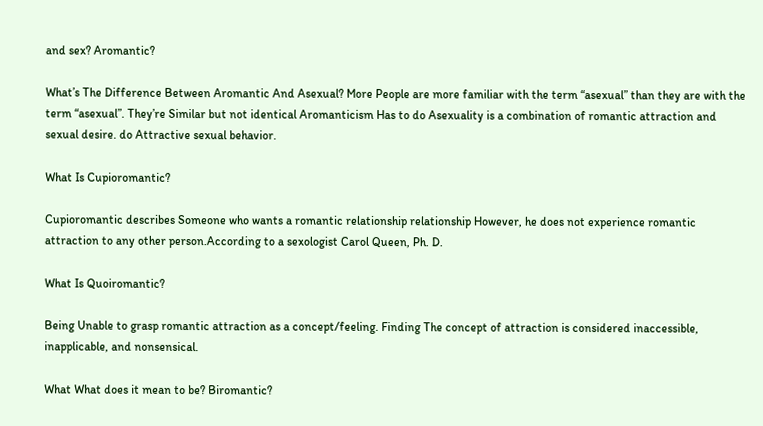and sex? Aromantic?

What’s The Difference Between Aromantic And Asexual? More People are more familiar with the term “asexual” than they are with the term “asexual”. They’re Similar but not identical Aromanticism Has to do Asexuality is a combination of romantic attraction and sexual desire. do Attractive sexual behavior.

What Is Cupioromantic?

Cupioromantic describes Someone who wants a romantic relationship relationship However, he does not experience romantic attraction to any other person.According to a sexologist Carol Queen, Ph. D.

What Is Quoiromantic?

Being Unable to grasp romantic attraction as a concept/feeling. Finding The concept of attraction is considered inaccessible, inapplicable, and nonsensical.

What What does it mean to be? Biromantic?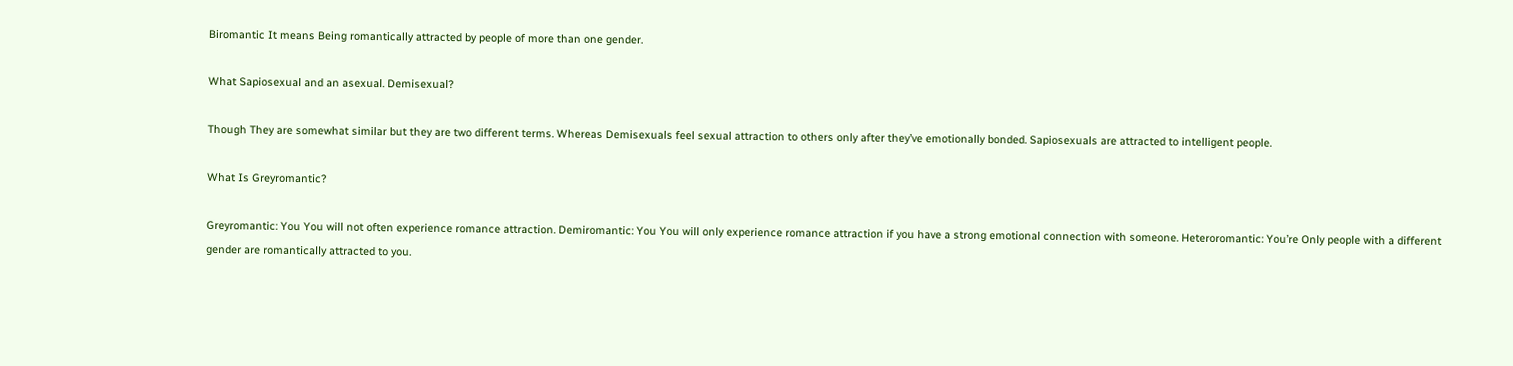Biromantic It means Being romantically attracted by people of more than one gender.

What Sapiosexual and an asexual. Demisexual?

Though They are somewhat similar but they are two different terms. Whereas Demisexuals feel sexual attraction to others only after they’ve emotionally bonded. Sapiosexuals are attracted to intelligent people.

What Is Greyromantic?

Greyromantic: You You will not often experience romance attraction. Demiromantic: You You will only experience romance attraction if you have a strong emotional connection with someone. Heteroromantic: You’re Only people with a different gender are romantically attracted to you.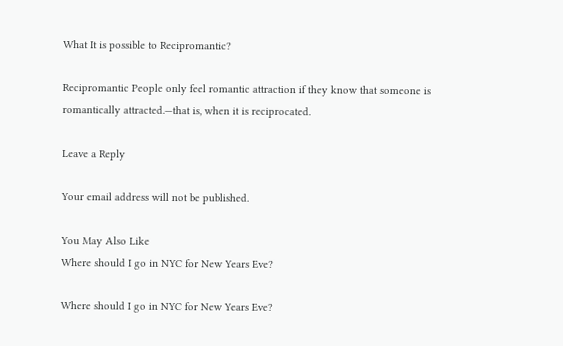What It is possible to Recipromantic?

Recipromantic People only feel romantic attraction if they know that someone is romantically attracted.—that is, when it is reciprocated.

Leave a Reply

Your email address will not be published.

You May Also Like
Where should I go in NYC for New Years Eve?

Where should I go in NYC for New Years Eve?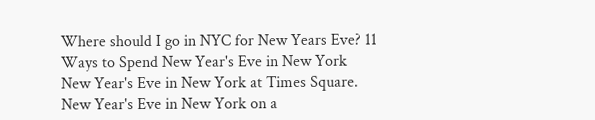Where should I go in NYC for New Years Eve? 11 Ways to Spend New Year's Eve in New York New Year's Eve in New York at Times Square. New Year's Eve in New York on a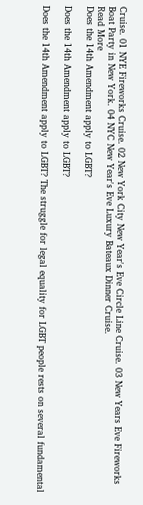Cruise. 01 NYE Fireworks Cruise. 02 New York City New Year's Eve Circle Line Cruise. 03 New Years Eve Fireworks Boat Party in New York. 04 NYC New Year's Eve Luxury Bateaux Dinner Cruise.
Read More
Does the 14th Amendment apply to LGBT?

Does the 14th Amendment apply to LGBT?

Does the 14th Amendment apply to LGBT? The struggle for legal equality for LGBT people rests on several fundamental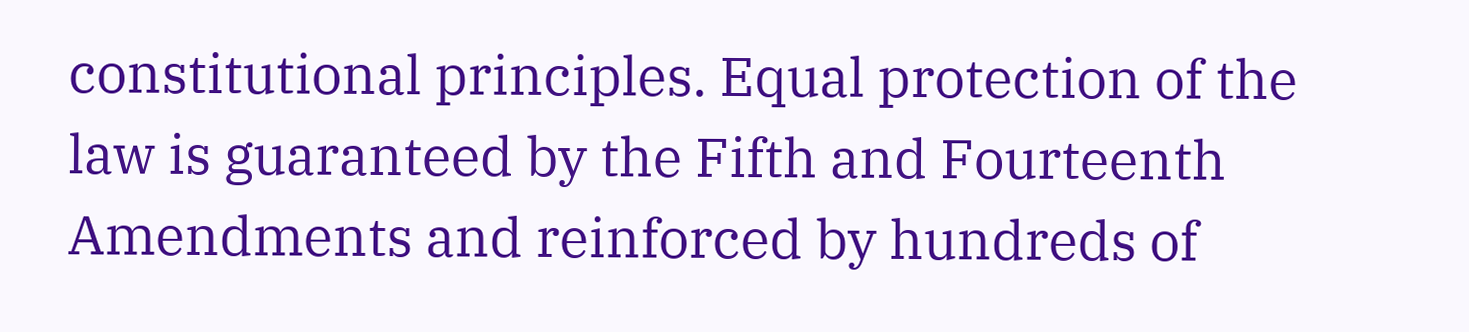constitutional principles. Equal protection of the law is guaranteed by the Fifth and Fourteenth Amendments and reinforced by hundreds of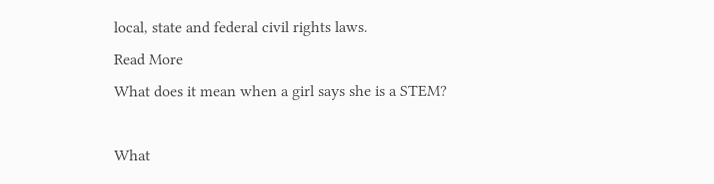local, state and federal civil rights laws.
Read More
What does it mean when a girl says she is a STEM?

What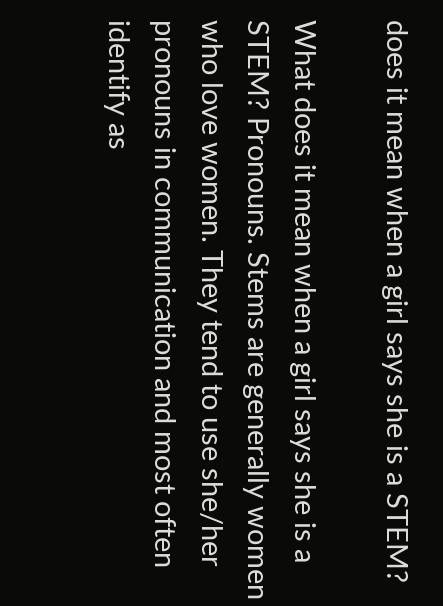does it mean when a girl says she is a STEM?

What does it mean when a girl says she is a STEM? Pronouns. Stems are generally women who love women. They tend to use she/her pronouns in communication and most often identify as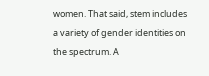women. That said, stem includes a variety of gender identities on the spectrum. A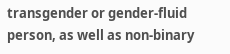transgender or gender-fluid person, as well as non-binary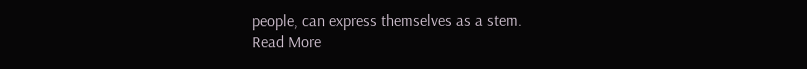people, can express themselves as a stem.
Read More